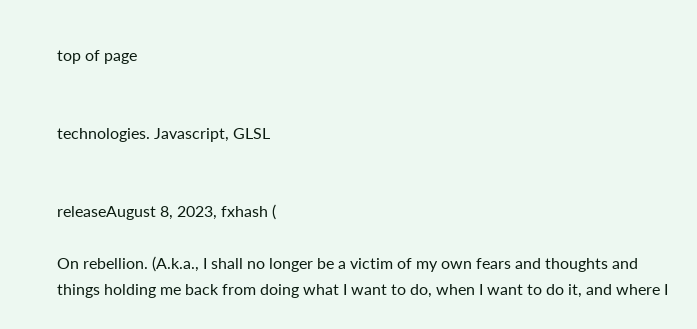top of page


technologies. Javascript, GLSL


releaseAugust 8, 2023, fxhash (

On rebellion. (A.k.a., I shall no longer be a victim of my own fears and thoughts and things holding me back from doing what I want to do, when I want to do it, and where I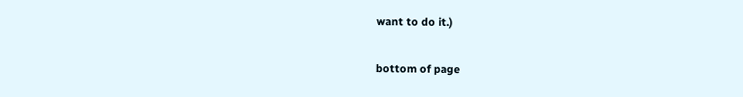want to do it.)

bottom of page